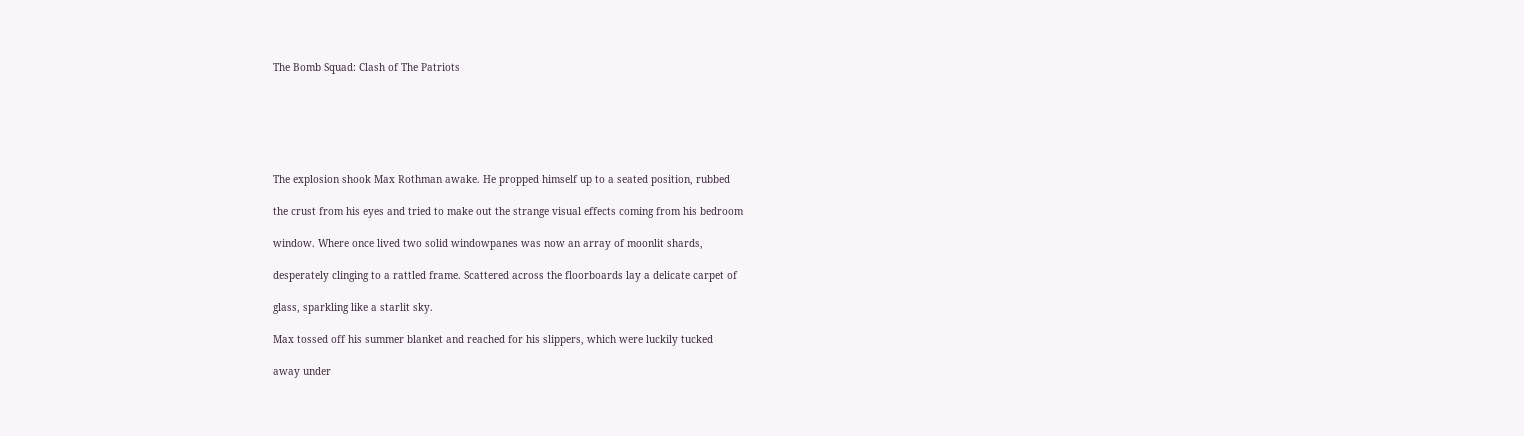The Bomb Squad: Clash of The Patriots






The explosion shook Max Rothman awake. He propped himself up to a seated position, rubbed

the crust from his eyes and tried to make out the strange visual effects coming from his bedroom

window. Where once lived two solid windowpanes was now an array of moonlit shards,

desperately clinging to a rattled frame. Scattered across the floorboards lay a delicate carpet of

glass, sparkling like a starlit sky.

Max tossed off his summer blanket and reached for his slippers, which were luckily tucked

away under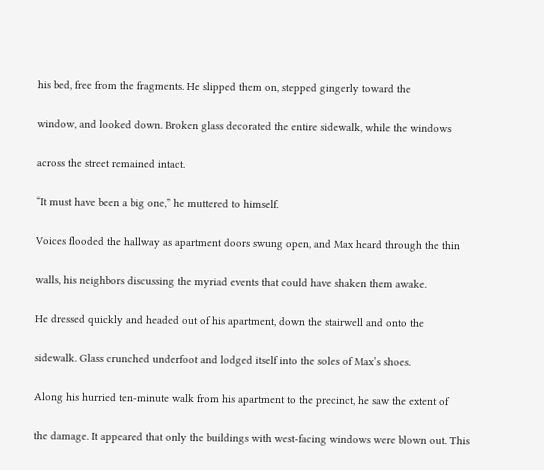his bed, free from the fragments. He slipped them on, stepped gingerly toward the

window, and looked down. Broken glass decorated the entire sidewalk, while the windows

across the street remained intact.

“It must have been a big one,” he muttered to himself.

Voices flooded the hallway as apartment doors swung open, and Max heard through the thin

walls, his neighbors discussing the myriad events that could have shaken them awake.

He dressed quickly and headed out of his apartment, down the stairwell and onto the

sidewalk. Glass crunched underfoot and lodged itself into the soles of Max’s shoes.

Along his hurried ten-minute walk from his apartment to the precinct, he saw the extent of

the damage. It appeared that only the buildings with west-facing windows were blown out. This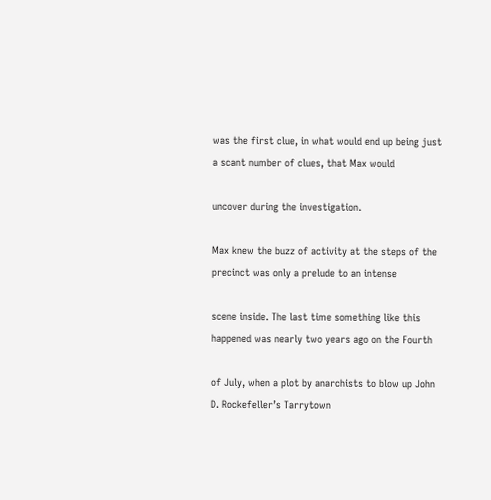was the first clue, in what would end up being just a scant number of clues, that Max would

uncover during the investigation.

Max knew the buzz of activity at the steps of the precinct was only a prelude to an intense

scene inside. The last time something like this happened was nearly two years ago on the Fourth

of July, when a plot by anarchists to blow up John D. Rockefeller’s Tarrytown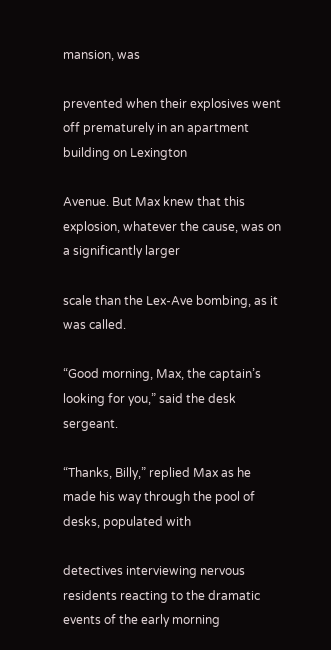mansion, was

prevented when their explosives went off prematurely in an apartment building on Lexington

Avenue. But Max knew that this explosion, whatever the cause, was on a significantly larger

scale than the Lex-Ave bombing, as it was called.

“Good morning, Max, the captain’s looking for you,” said the desk sergeant.

“Thanks, Billy,” replied Max as he made his way through the pool of desks, populated with

detectives interviewing nervous residents reacting to the dramatic events of the early morning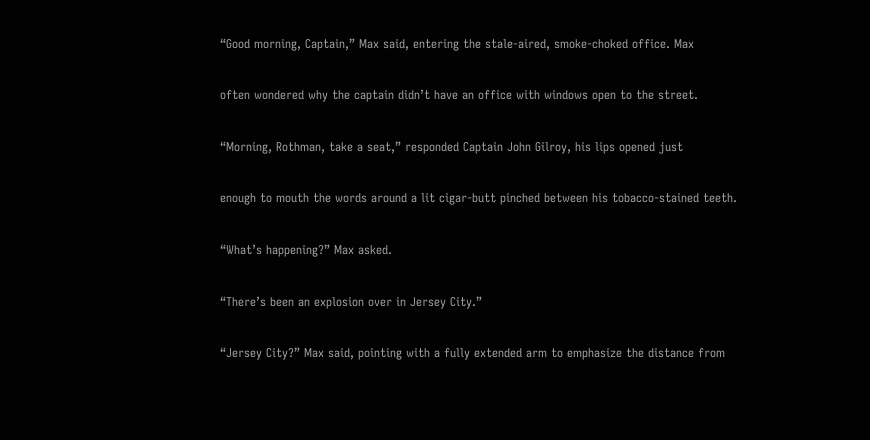“Good morning, Captain,” Max said, entering the stale-aired, smoke-choked office. Max

often wondered why the captain didn’t have an office with windows open to the street.

“Morning, Rothman, take a seat,” responded Captain John Gilroy, his lips opened just

enough to mouth the words around a lit cigar-butt pinched between his tobacco-stained teeth.

“What’s happening?” Max asked.

“There’s been an explosion over in Jersey City.”

“Jersey City?” Max said, pointing with a fully extended arm to emphasize the distance from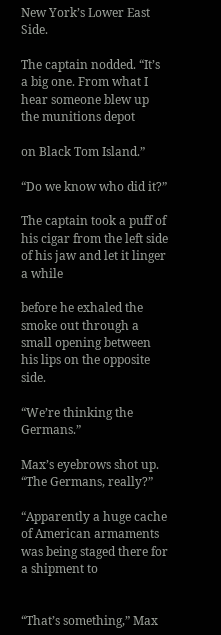New York’s Lower East Side.

The captain nodded. “It’s a big one. From what I hear someone blew up the munitions depot

on Black Tom Island.”

“Do we know who did it?”

The captain took a puff of his cigar from the left side of his jaw and let it linger a while

before he exhaled the smoke out through a small opening between his lips on the opposite side.

“We’re thinking the Germans.”

Max’s eyebrows shot up. “The Germans, really?”

“Apparently a huge cache of American armaments was being staged there for a shipment to


“That’s something,” Max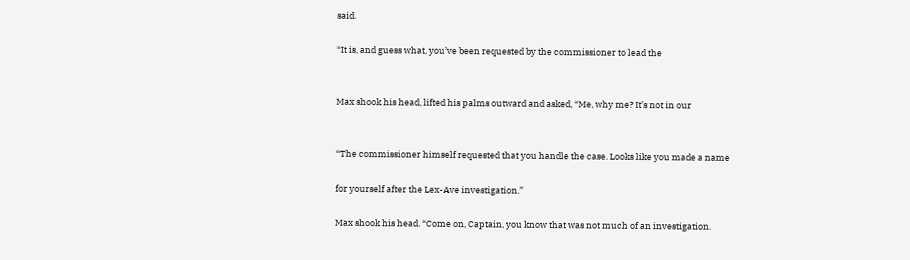said.

“It is, and guess what, you’ve been requested by the commissioner to lead the


Max shook his head, lifted his palms outward and asked, “Me, why me? It’s not in our


“The commissioner himself requested that you handle the case. Looks like you made a name

for yourself after the Lex-Ave investigation.”

Max shook his head. “Come on, Captain, you know that was not much of an investigation.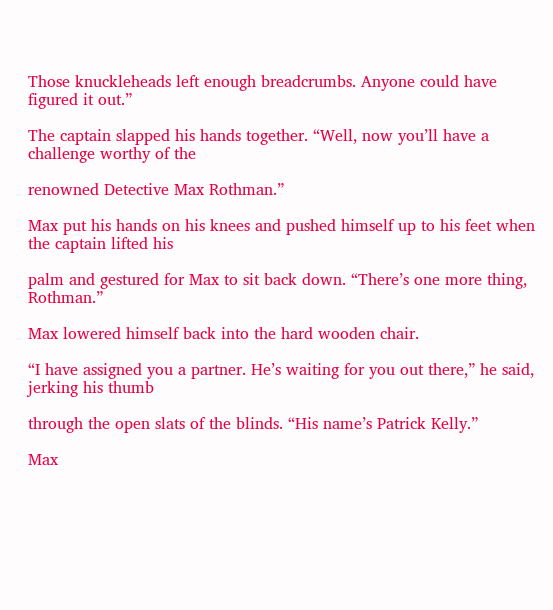Those knuckleheads left enough breadcrumbs. Anyone could have figured it out.”

The captain slapped his hands together. “Well, now you’ll have a challenge worthy of the

renowned Detective Max Rothman.”

Max put his hands on his knees and pushed himself up to his feet when the captain lifted his

palm and gestured for Max to sit back down. “There’s one more thing, Rothman.”

Max lowered himself back into the hard wooden chair.

“I have assigned you a partner. He’s waiting for you out there,” he said, jerking his thumb

through the open slats of the blinds. “His name’s Patrick Kelly.”

Max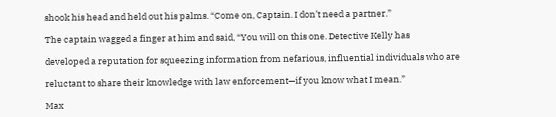shook his head and held out his palms. “Come on, Captain. I don’t need a partner.”

The captain wagged a finger at him and said, “You will on this one. Detective Kelly has

developed a reputation for squeezing information from nefarious, influential individuals who are

reluctant to share their knowledge with law enforcement—if you know what I mean.”

Max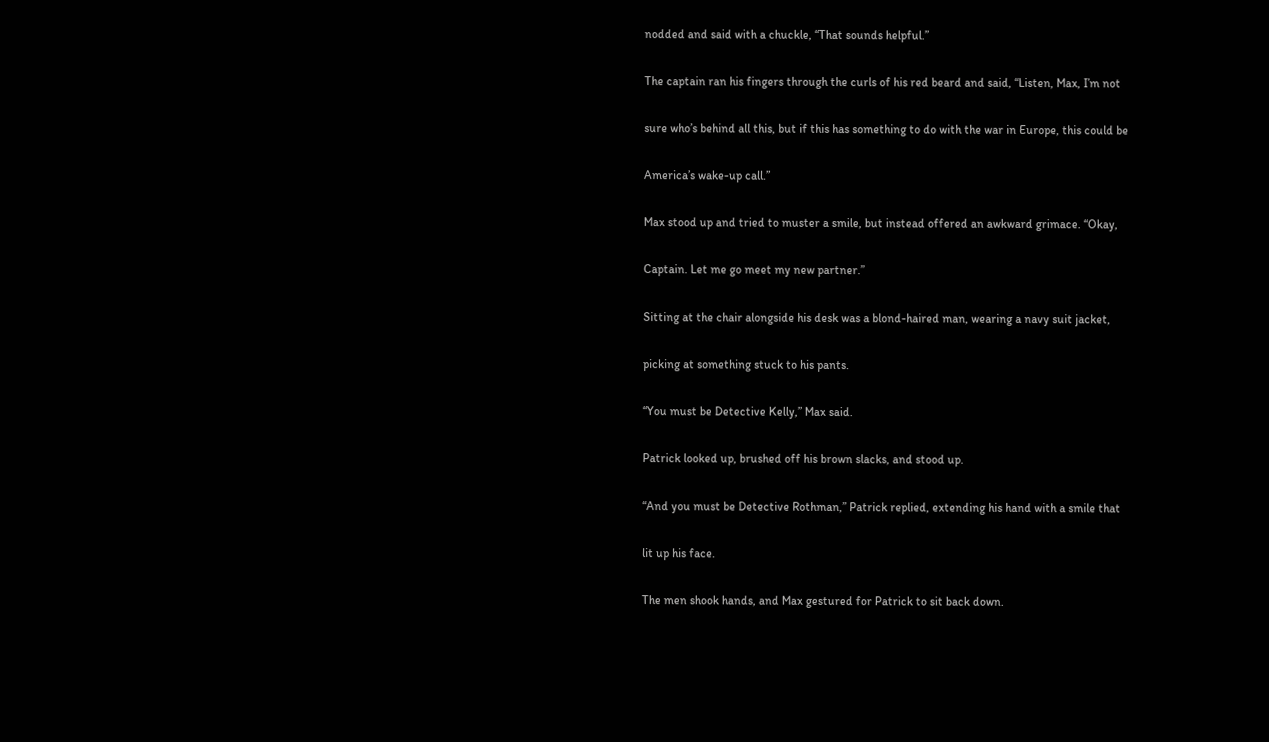nodded and said with a chuckle, “That sounds helpful.”

The captain ran his fingers through the curls of his red beard and said, “Listen, Max, I’m not

sure who’s behind all this, but if this has something to do with the war in Europe, this could be

America’s wake-up call.”

Max stood up and tried to muster a smile, but instead offered an awkward grimace. “Okay,

Captain. Let me go meet my new partner.”

Sitting at the chair alongside his desk was a blond-haired man, wearing a navy suit jacket,

picking at something stuck to his pants.

“You must be Detective Kelly,” Max said.

Patrick looked up, brushed off his brown slacks, and stood up.

“And you must be Detective Rothman,” Patrick replied, extending his hand with a smile that

lit up his face.

The men shook hands, and Max gestured for Patrick to sit back down.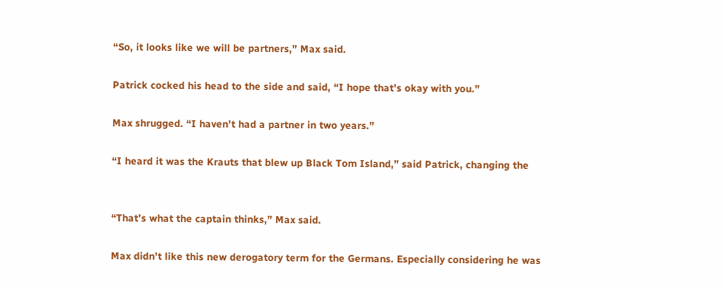“So, it looks like we will be partners,” Max said.

Patrick cocked his head to the side and said, “I hope that’s okay with you.”

Max shrugged. “I haven’t had a partner in two years.”

“I heard it was the Krauts that blew up Black Tom Island,” said Patrick, changing the


“That’s what the captain thinks,” Max said.

Max didn’t like this new derogatory term for the Germans. Especially considering he was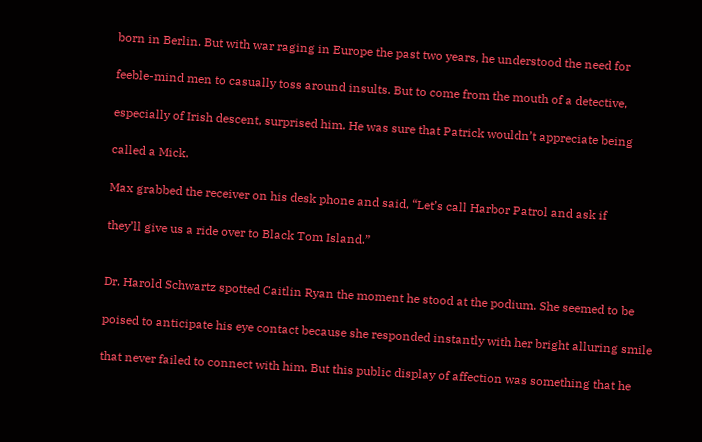born in Berlin. But with war raging in Europe the past two years, he understood the need for

feeble-mind men to casually toss around insults. But to come from the mouth of a detective,

especially of Irish descent, surprised him. He was sure that Patrick wouldn’t appreciate being

called a Mick.

Max grabbed the receiver on his desk phone and said, “Let’s call Harbor Patrol and ask if

they’ll give us a ride over to Black Tom Island.”


Dr. Harold Schwartz spotted Caitlin Ryan the moment he stood at the podium. She seemed to be

poised to anticipate his eye contact because she responded instantly with her bright alluring smile

that never failed to connect with him. But this public display of affection was something that he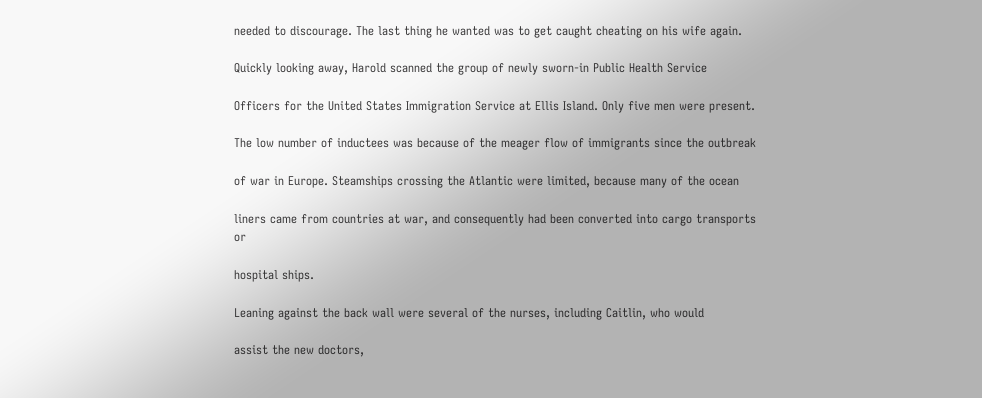needed to discourage. The last thing he wanted was to get caught cheating on his wife again.

Quickly looking away, Harold scanned the group of newly sworn-in Public Health Service

Officers for the United States Immigration Service at Ellis Island. Only five men were present.

The low number of inductees was because of the meager flow of immigrants since the outbreak

of war in Europe. Steamships crossing the Atlantic were limited, because many of the ocean

liners came from countries at war, and consequently had been converted into cargo transports or

hospital ships.

Leaning against the back wall were several of the nurses, including Caitlin, who would

assist the new doctors,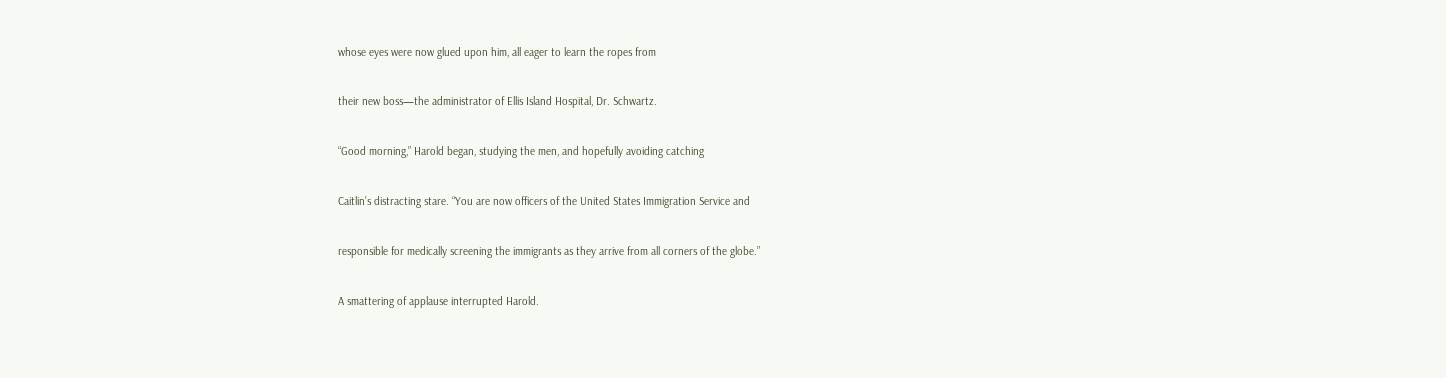whose eyes were now glued upon him, all eager to learn the ropes from

their new boss—the administrator of Ellis Island Hospital, Dr. Schwartz.

“Good morning,” Harold began, studying the men, and hopefully avoiding catching

Caitlin’s distracting stare. “You are now officers of the United States Immigration Service and

responsible for medically screening the immigrants as they arrive from all corners of the globe.”

A smattering of applause interrupted Harold.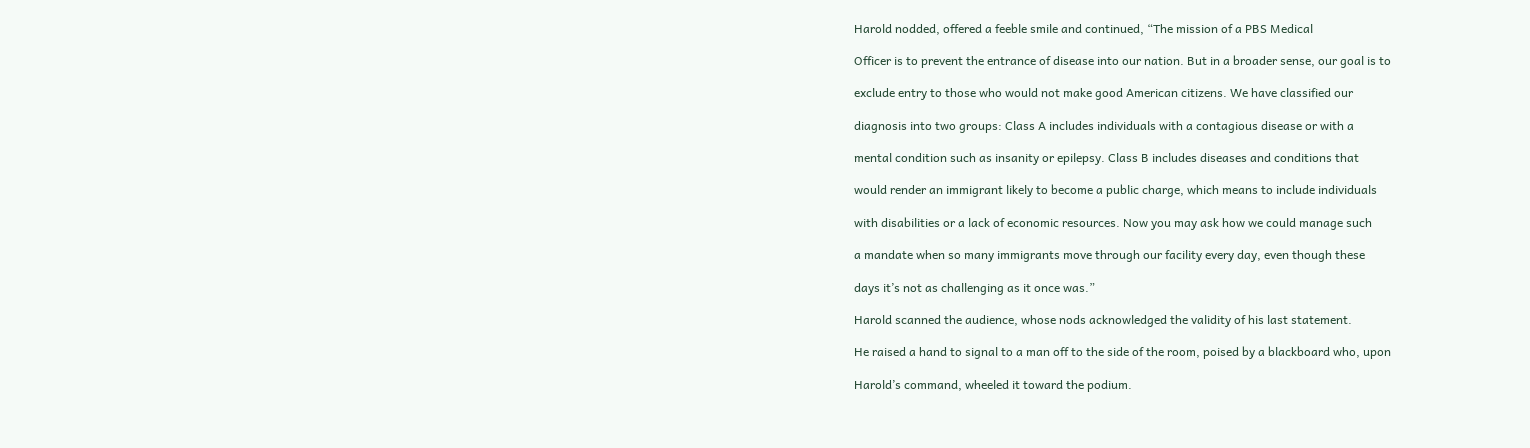Harold nodded, offered a feeble smile and continued, “The mission of a PBS Medical

Officer is to prevent the entrance of disease into our nation. But in a broader sense, our goal is to

exclude entry to those who would not make good American citizens. We have classified our

diagnosis into two groups: Class A includes individuals with a contagious disease or with a

mental condition such as insanity or epilepsy. Class B includes diseases and conditions that

would render an immigrant likely to become a public charge, which means to include individuals

with disabilities or a lack of economic resources. Now you may ask how we could manage such

a mandate when so many immigrants move through our facility every day, even though these

days it’s not as challenging as it once was.”

Harold scanned the audience, whose nods acknowledged the validity of his last statement.

He raised a hand to signal to a man off to the side of the room, poised by a blackboard who, upon

Harold’s command, wheeled it toward the podium.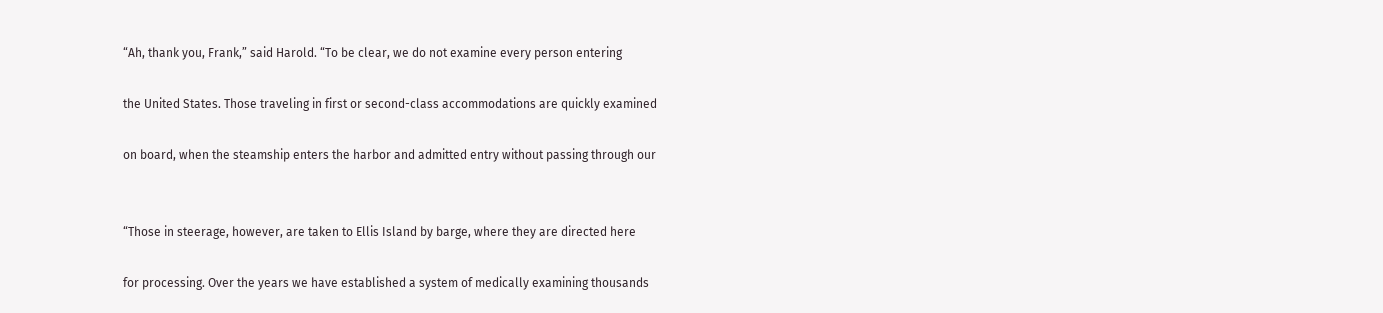“Ah, thank you, Frank,” said Harold. “To be clear, we do not examine every person entering

the United States. Those traveling in first or second-class accommodations are quickly examined

on board, when the steamship enters the harbor and admitted entry without passing through our


“Those in steerage, however, are taken to Ellis Island by barge, where they are directed here

for processing. Over the years we have established a system of medically examining thousands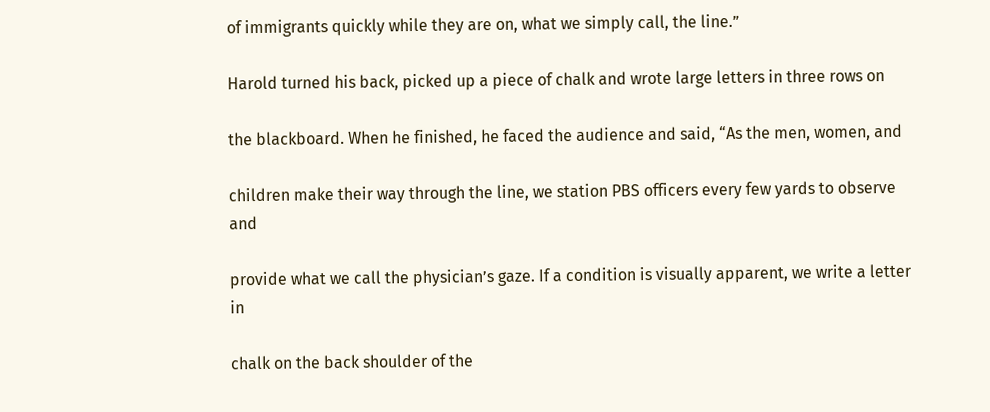of immigrants quickly while they are on, what we simply call, the line.”

Harold turned his back, picked up a piece of chalk and wrote large letters in three rows on

the blackboard. When he finished, he faced the audience and said, “As the men, women, and

children make their way through the line, we station PBS officers every few yards to observe and

provide what we call the physician’s gaze. If a condition is visually apparent, we write a letter in

chalk on the back shoulder of the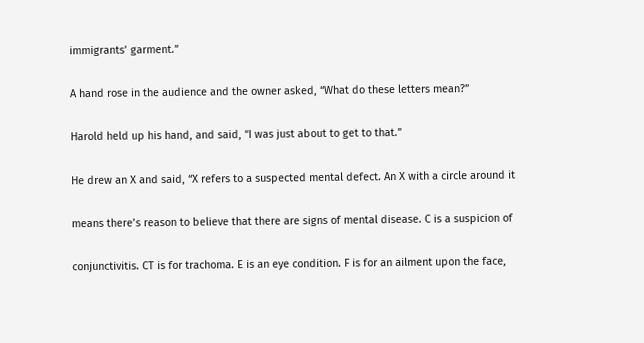immigrants’ garment.”

A hand rose in the audience and the owner asked, “What do these letters mean?”

Harold held up his hand, and said, “I was just about to get to that.”

He drew an X and said, “X refers to a suspected mental defect. An X with a circle around it

means there’s reason to believe that there are signs of mental disease. C is a suspicion of

conjunctivitis. CT is for trachoma. E is an eye condition. F is for an ailment upon the face,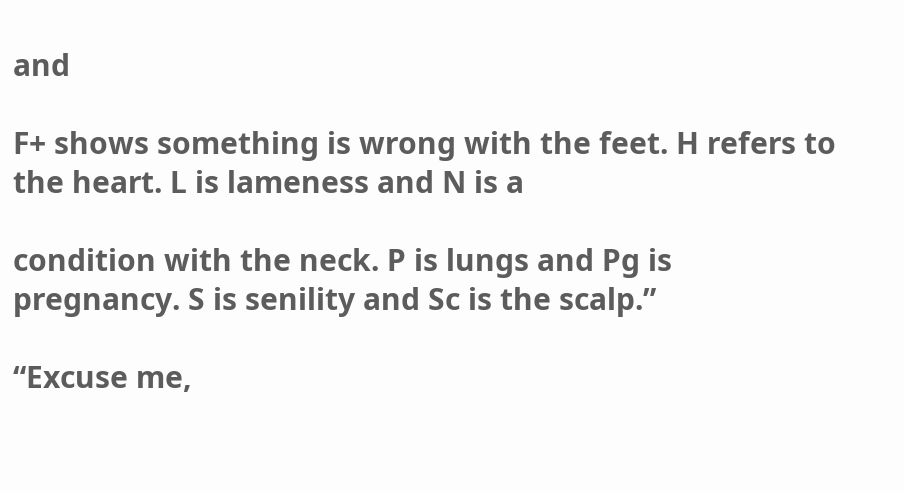and

F+ shows something is wrong with the feet. H refers to the heart. L is lameness and N is a

condition with the neck. P is lungs and Pg is pregnancy. S is senility and Sc is the scalp.”

“Excuse me,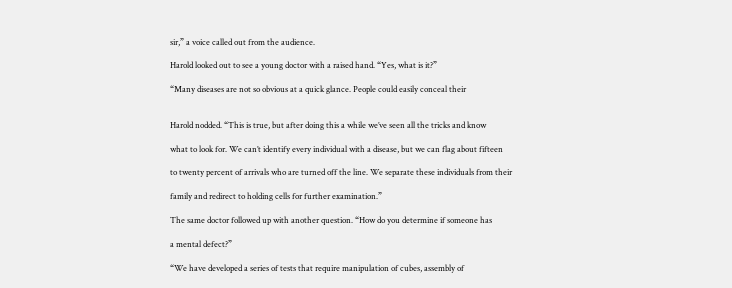sir,” a voice called out from the audience.

Harold looked out to see a young doctor with a raised hand. “Yes, what is it?”

“Many diseases are not so obvious at a quick glance. People could easily conceal their


Harold nodded. “This is true, but after doing this a while we’ve seen all the tricks and know

what to look for. We can’t identify every individual with a disease, but we can flag about fifteen

to twenty percent of arrivals who are turned off the line. We separate these individuals from their

family and redirect to holding cells for further examination.”

The same doctor followed up with another question. “How do you determine if someone has

a mental defect?”

“We have developed a series of tests that require manipulation of cubes, assembly of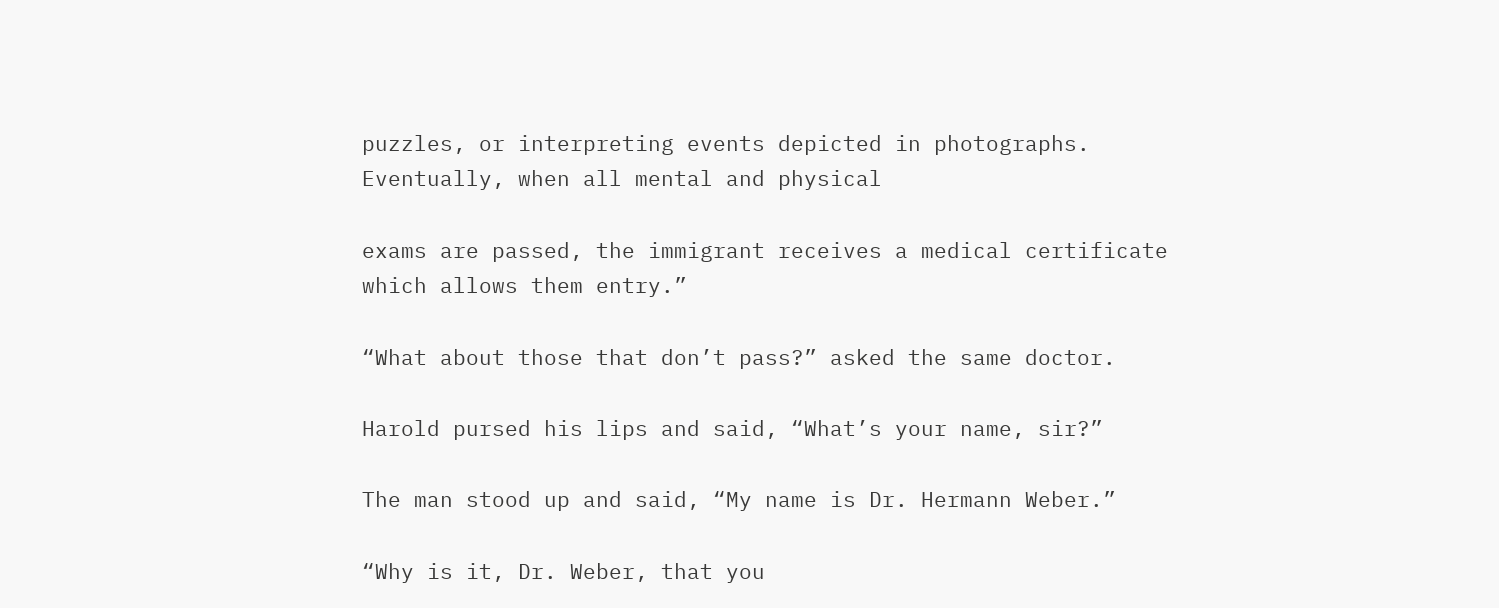puzzles, or interpreting events depicted in photographs. Eventually, when all mental and physical

exams are passed, the immigrant receives a medical certificate which allows them entry.”

“What about those that don’t pass?” asked the same doctor.

Harold pursed his lips and said, “What’s your name, sir?”

The man stood up and said, “My name is Dr. Hermann Weber.”

“Why is it, Dr. Weber, that you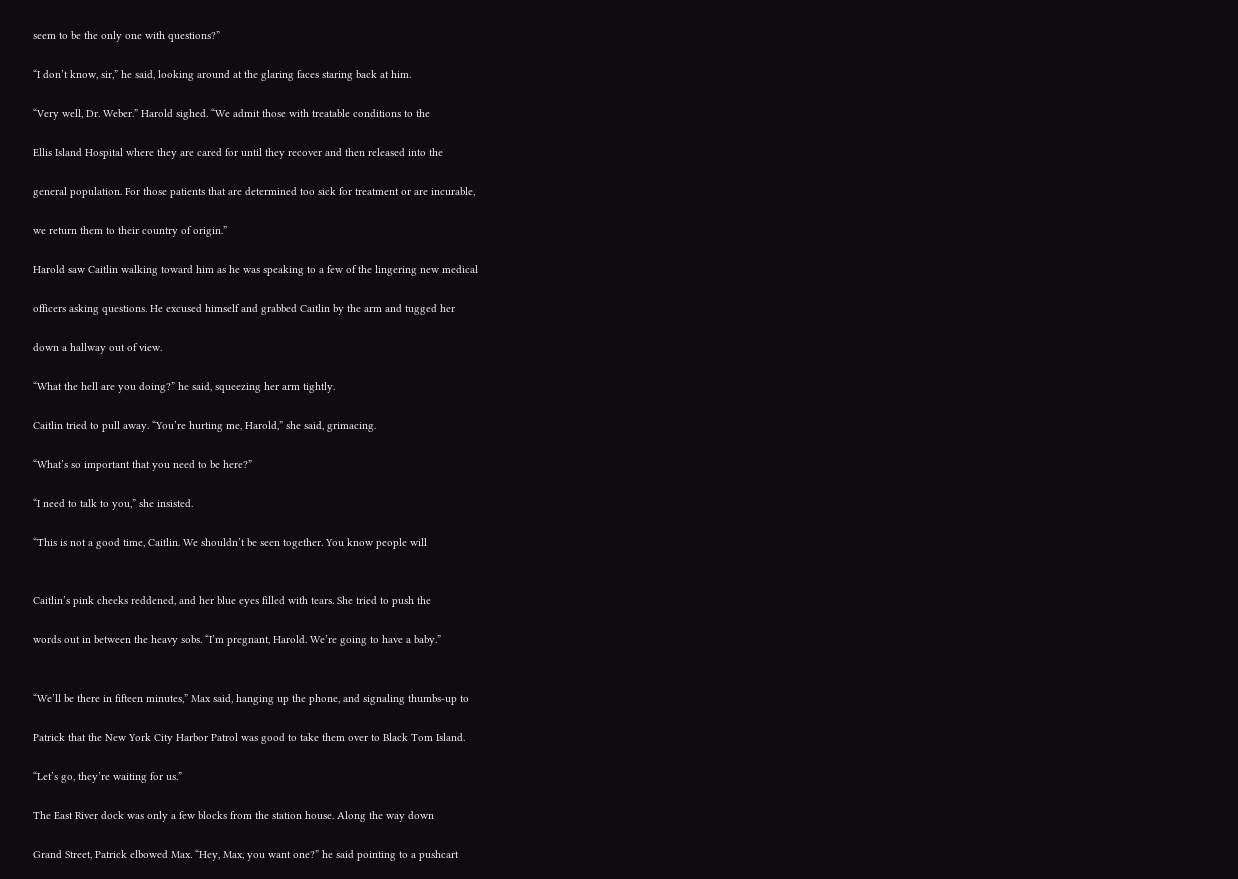seem to be the only one with questions?”

“I don’t know, sir,” he said, looking around at the glaring faces staring back at him.

“Very well, Dr. Weber.” Harold sighed. “We admit those with treatable conditions to the

Ellis Island Hospital where they are cared for until they recover and then released into the

general population. For those patients that are determined too sick for treatment or are incurable,

we return them to their country of origin.”

Harold saw Caitlin walking toward him as he was speaking to a few of the lingering new medical

officers asking questions. He excused himself and grabbed Caitlin by the arm and tugged her

down a hallway out of view.

“What the hell are you doing?” he said, squeezing her arm tightly.

Caitlin tried to pull away. “You’re hurting me, Harold,” she said, grimacing.

“What’s so important that you need to be here?”

“I need to talk to you,” she insisted.

“This is not a good time, Caitlin. We shouldn’t be seen together. You know people will


Caitlin’s pink cheeks reddened, and her blue eyes filled with tears. She tried to push the

words out in between the heavy sobs. “I’m pregnant, Harold. We’re going to have a baby.”


“We’ll be there in fifteen minutes,” Max said, hanging up the phone, and signaling thumbs-up to

Patrick that the New York City Harbor Patrol was good to take them over to Black Tom Island.

“Let’s go, they’re waiting for us.”

The East River dock was only a few blocks from the station house. Along the way down

Grand Street, Patrick elbowed Max. “Hey, Max, you want one?” he said pointing to a pushcart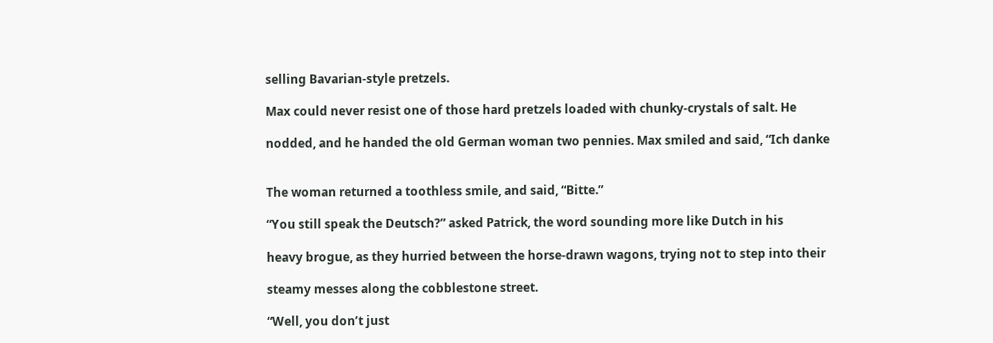selling Bavarian-style pretzels.

Max could never resist one of those hard pretzels loaded with chunky-crystals of salt. He

nodded, and he handed the old German woman two pennies. Max smiled and said, “Ich danke


The woman returned a toothless smile, and said, “Bitte.”

“You still speak the Deutsch?” asked Patrick, the word sounding more like Dutch in his

heavy brogue, as they hurried between the horse-drawn wagons, trying not to step into their

steamy messes along the cobblestone street.

“Well, you don’t just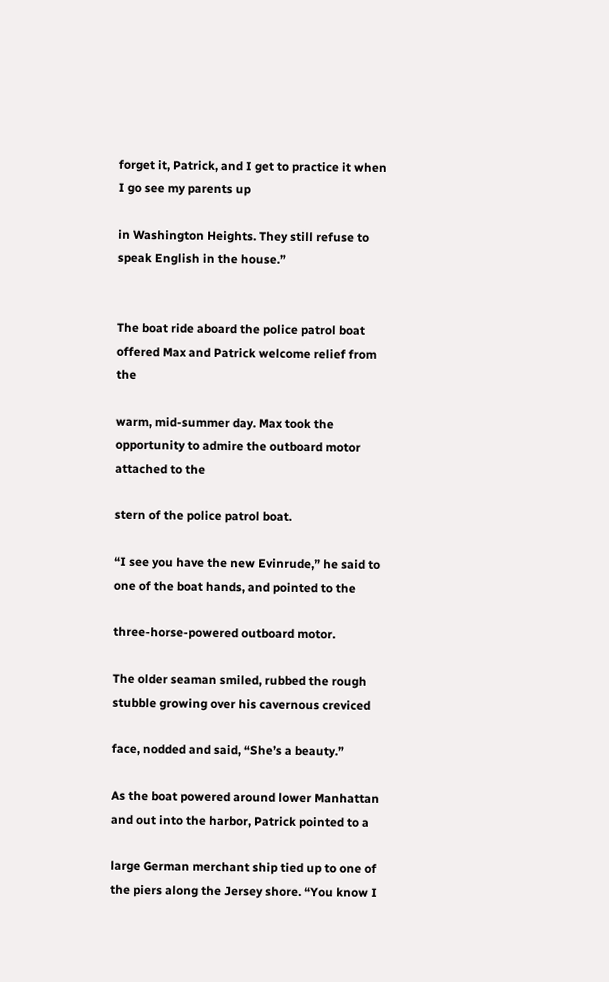forget it, Patrick, and I get to practice it when I go see my parents up

in Washington Heights. They still refuse to speak English in the house.”


The boat ride aboard the police patrol boat offered Max and Patrick welcome relief from the

warm, mid-summer day. Max took the opportunity to admire the outboard motor attached to the

stern of the police patrol boat.

“I see you have the new Evinrude,” he said to one of the boat hands, and pointed to the

three-horse-powered outboard motor.

The older seaman smiled, rubbed the rough stubble growing over his cavernous creviced

face, nodded and said, “She’s a beauty.”

As the boat powered around lower Manhattan and out into the harbor, Patrick pointed to a

large German merchant ship tied up to one of the piers along the Jersey shore. “You know I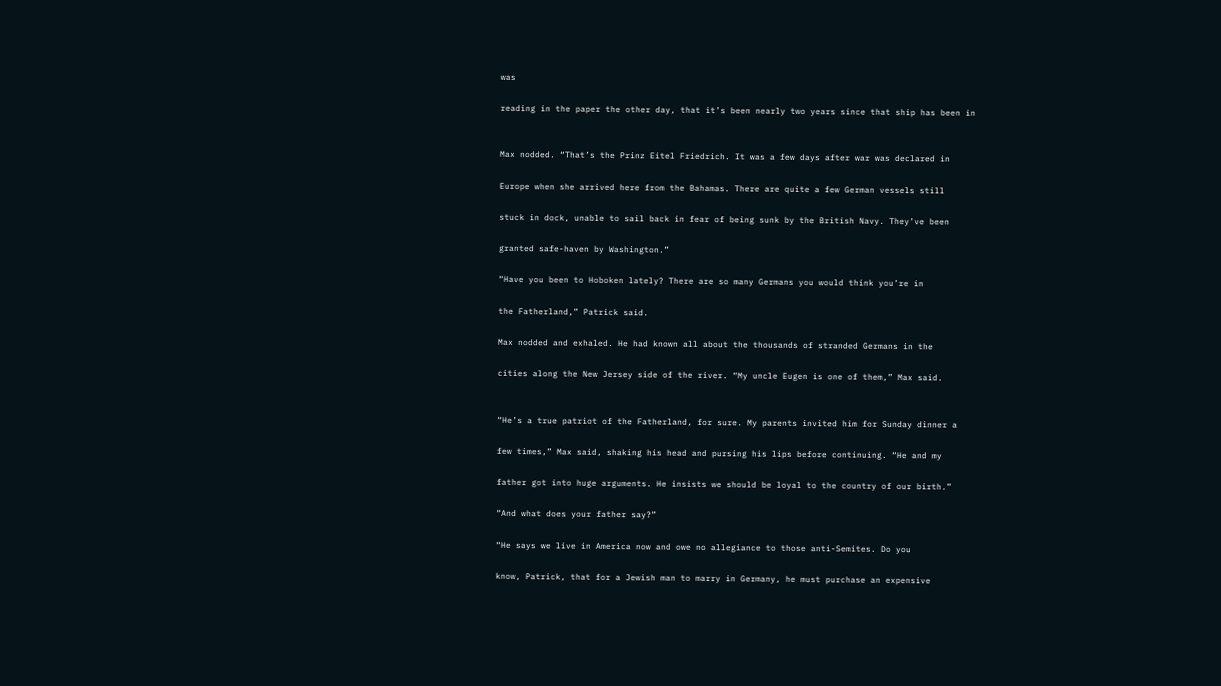was

reading in the paper the other day, that it’s been nearly two years since that ship has been in


Max nodded. “That’s the Prinz Eitel Friedrich. It was a few days after war was declared in

Europe when she arrived here from the Bahamas. There are quite a few German vessels still

stuck in dock, unable to sail back in fear of being sunk by the British Navy. They’ve been

granted safe-haven by Washington.”

“Have you been to Hoboken lately? There are so many Germans you would think you’re in

the Fatherland,” Patrick said.

Max nodded and exhaled. He had known all about the thousands of stranded Germans in the

cities along the New Jersey side of the river. “My uncle Eugen is one of them,” Max said.


“He’s a true patriot of the Fatherland, for sure. My parents invited him for Sunday dinner a

few times,” Max said, shaking his head and pursing his lips before continuing. “He and my

father got into huge arguments. He insists we should be loyal to the country of our birth.”

“And what does your father say?”

“He says we live in America now and owe no allegiance to those anti-Semites. Do you

know, Patrick, that for a Jewish man to marry in Germany, he must purchase an expensive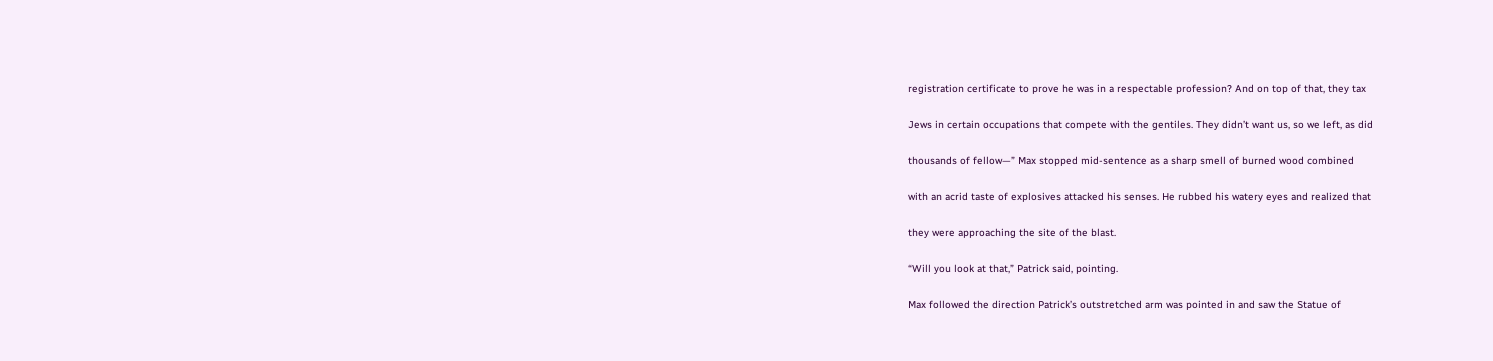registration certificate to prove he was in a respectable profession? And on top of that, they tax

Jews in certain occupations that compete with the gentiles. They didn’t want us, so we left, as did

thousands of fellow—” Max stopped mid-sentence as a sharp smell of burned wood combined

with an acrid taste of explosives attacked his senses. He rubbed his watery eyes and realized that

they were approaching the site of the blast.

“Will you look at that,” Patrick said, pointing.

Max followed the direction Patrick’s outstretched arm was pointed in and saw the Statue of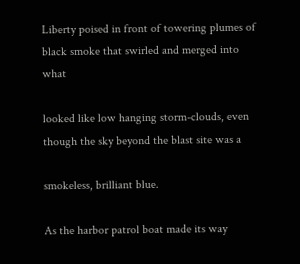Liberty poised in front of towering plumes of black smoke that swirled and merged into what

looked like low hanging storm-clouds, even though the sky beyond the blast site was a

smokeless, brilliant blue.

As the harbor patrol boat made its way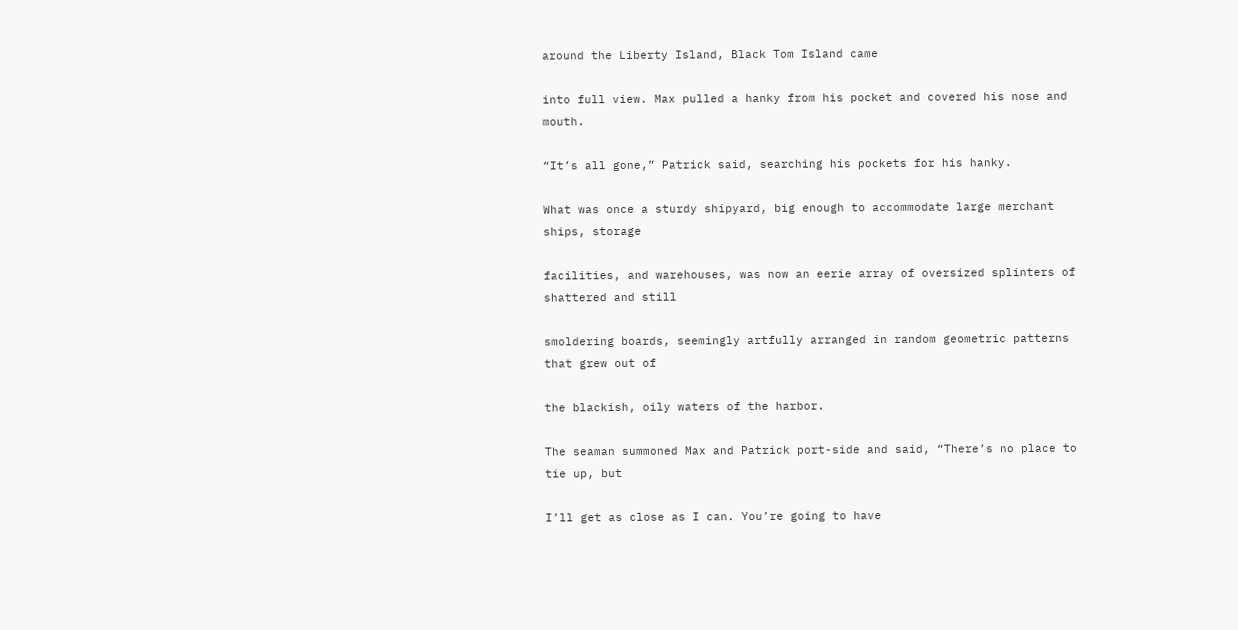around the Liberty Island, Black Tom Island came

into full view. Max pulled a hanky from his pocket and covered his nose and mouth.

“It’s all gone,” Patrick said, searching his pockets for his hanky.

What was once a sturdy shipyard, big enough to accommodate large merchant ships, storage

facilities, and warehouses, was now an eerie array of oversized splinters of shattered and still

smoldering boards, seemingly artfully arranged in random geometric patterns that grew out of

the blackish, oily waters of the harbor.

The seaman summoned Max and Patrick port-side and said, “There’s no place to tie up, but

I’ll get as close as I can. You’re going to have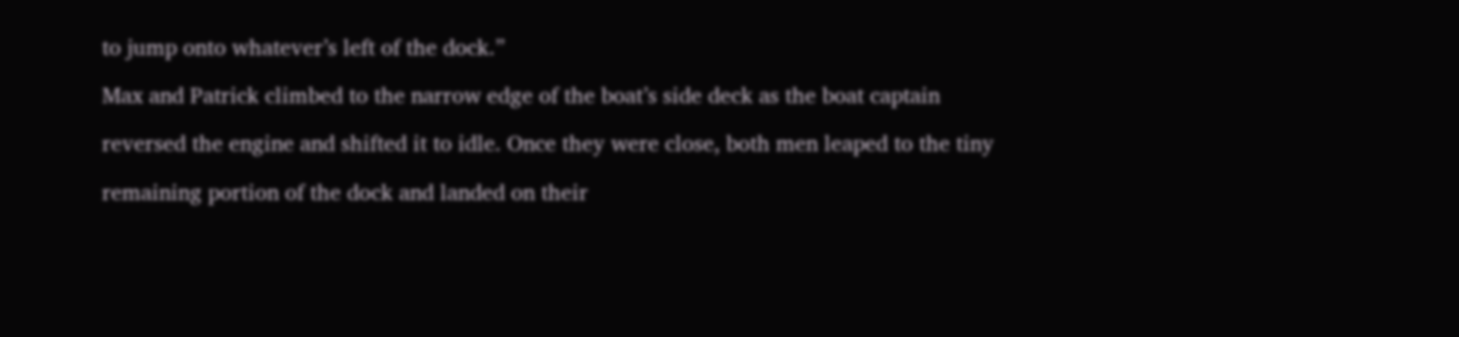to jump onto whatever’s left of the dock.”

Max and Patrick climbed to the narrow edge of the boat’s side deck as the boat captain

reversed the engine and shifted it to idle. Once they were close, both men leaped to the tiny

remaining portion of the dock and landed on their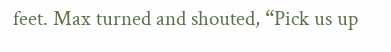feet. Max turned and shouted, “Pick us up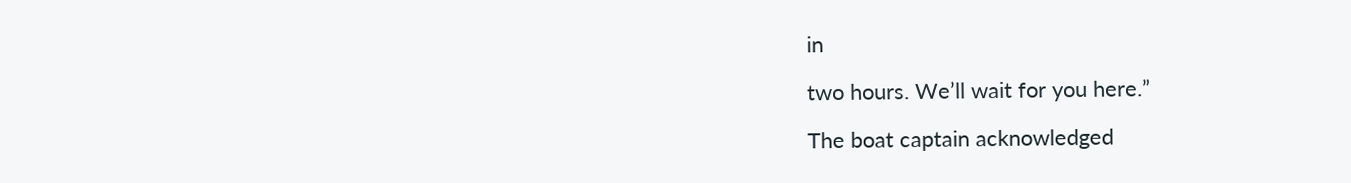in

two hours. We’ll wait for you here.”

The boat captain acknowledged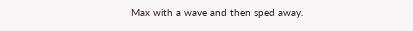Max with a wave and then sped away.